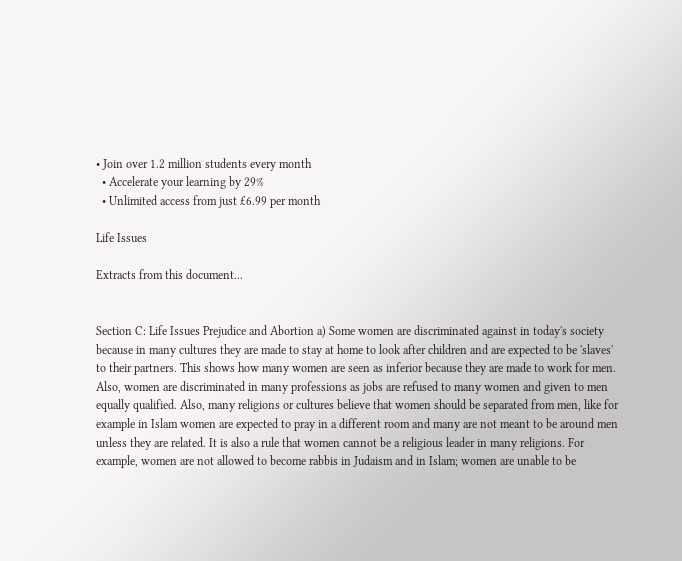• Join over 1.2 million students every month
  • Accelerate your learning by 29%
  • Unlimited access from just £6.99 per month

Life Issues

Extracts from this document...


Section C: Life Issues Prejudice and Abortion a) Some women are discriminated against in today's society because in many cultures they are made to stay at home to look after children and are expected to be 'slaves' to their partners. This shows how many women are seen as inferior because they are made to work for men. Also, women are discriminated in many professions as jobs are refused to many women and given to men equally qualified. Also, many religions or cultures believe that women should be separated from men, like for example in Islam women are expected to pray in a different room and many are not meant to be around men unless they are related. It is also a rule that women cannot be a religious leader in many religions. For example, women are not allowed to become rabbis in Judaism and in Islam; women are unable to be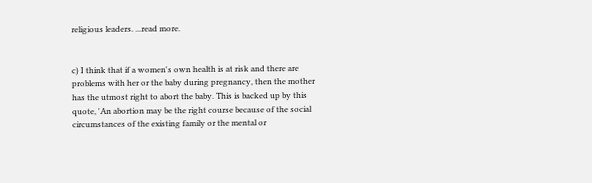religious leaders. ...read more.


c) I think that if a women's own health is at risk and there are problems with her or the baby during pregnancy, then the mother has the utmost right to abort the baby. This is backed up by this quote, 'An abortion may be the right course because of the social circumstances of the existing family or the mental or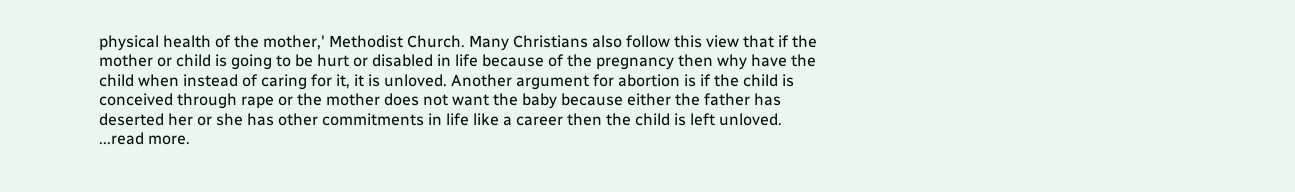physical health of the mother,' Methodist Church. Many Christians also follow this view that if the mother or child is going to be hurt or disabled in life because of the pregnancy then why have the child when instead of caring for it, it is unloved. Another argument for abortion is if the child is conceived through rape or the mother does not want the baby because either the father has deserted her or she has other commitments in life like a career then the child is left unloved. ...read more.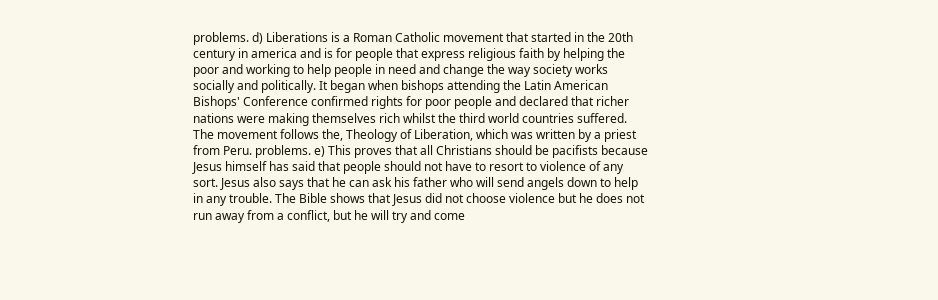problems. d) Liberations is a Roman Catholic movement that started in the 20th century in america and is for people that express religious faith by helping the poor and working to help people in need and change the way society works socially and politically. It began when bishops attending the Latin American Bishops' Conference confirmed rights for poor people and declared that richer nations were making themselves rich whilst the third world countries suffered. The movement follows the, Theology of Liberation, which was written by a priest from Peru. problems. e) This proves that all Christians should be pacifists because Jesus himself has said that people should not have to resort to violence of any sort. Jesus also says that he can ask his father who will send angels down to help in any trouble. The Bible shows that Jesus did not choose violence but he does not run away from a conflict, but he will try and come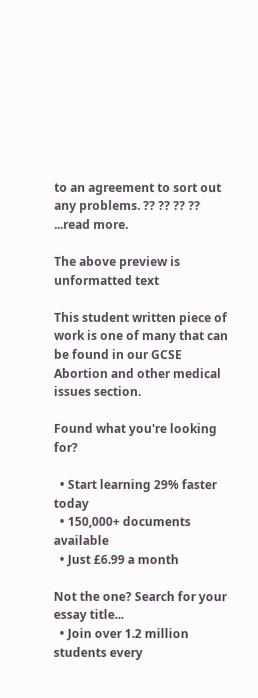to an agreement to sort out any problems. ?? ?? ?? ?? ...read more.

The above preview is unformatted text

This student written piece of work is one of many that can be found in our GCSE Abortion and other medical issues section.

Found what you're looking for?

  • Start learning 29% faster today
  • 150,000+ documents available
  • Just £6.99 a month

Not the one? Search for your essay title...
  • Join over 1.2 million students every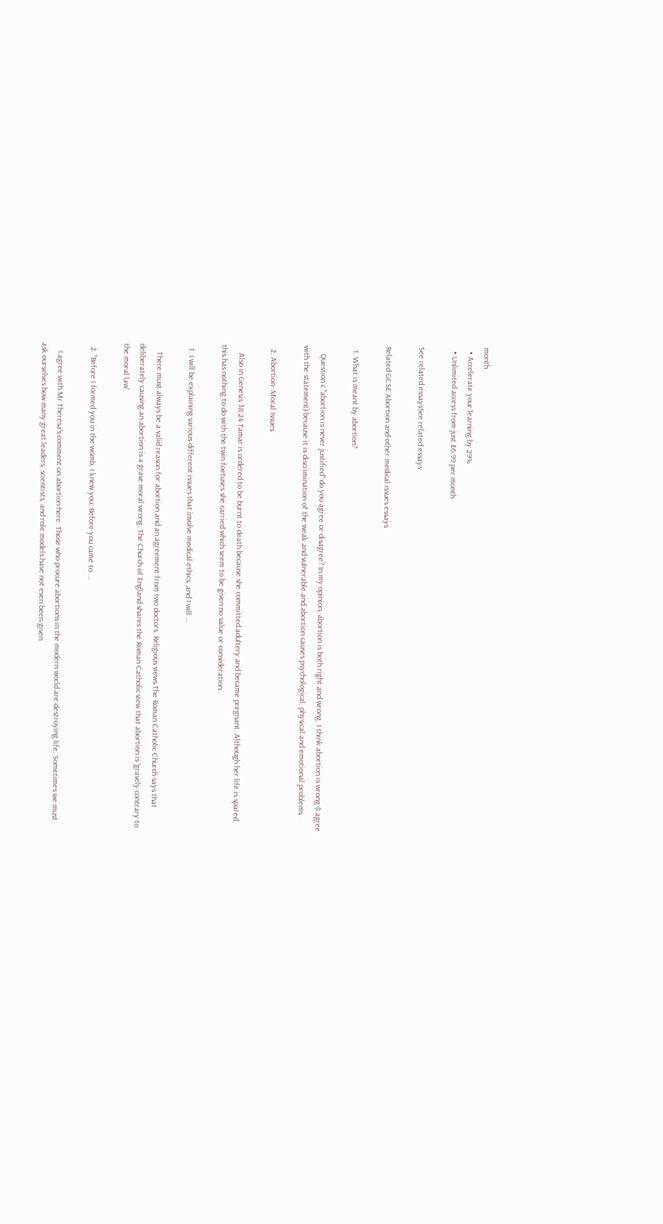month
  • Accelerate your learning by 29%
  • Unlimited access from just £6.99 per month

See related essaysSee related essays

Related GCSE Abortion and other medical issues essays

  1. What is meant by abortion?

    Question c "abortion is never justified" do you agree or disagree? In my opinion, abortion is both right and wrong. I think abortion is wrong (I agree with the statement) because it is discrimination of the weak and vulnerable and abortion causes psychological, physical and emotional problems.

  2. Abortion- Moral Issues

    Also in Genesis 38:24 Tamar is ordered to be burnt to death because she committed adultery and became pregnant. Although her life is spared, this has nothing to do with the twin foetuses she carried which seem to be given no value or consideration.

  1. I will be explaining various different issues that involve medical ethics, and I will ...

    There must always be a valid reason for abortion and an agreement from two doctors. Religious views The Roman Catholic Church says that deliberately causing an abortion is a grave moral wrong. The Church of England shares the Roman Catholic view that abortion is 'gravely contrary to the moral law'.

  2. "Before I formed you in the womb, I knew you; Before you came to ...

    I agree with Mr Theresa's comment on abortion here. Those who procure abortions in the modern world are destroying life. Sometimes we must ask ourselves how many great leaders, scientists, and role models have not even been given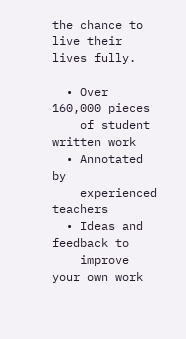the chance to live their lives fully.

  • Over 160,000 pieces
    of student written work
  • Annotated by
    experienced teachers
  • Ideas and feedback to
    improve your own work